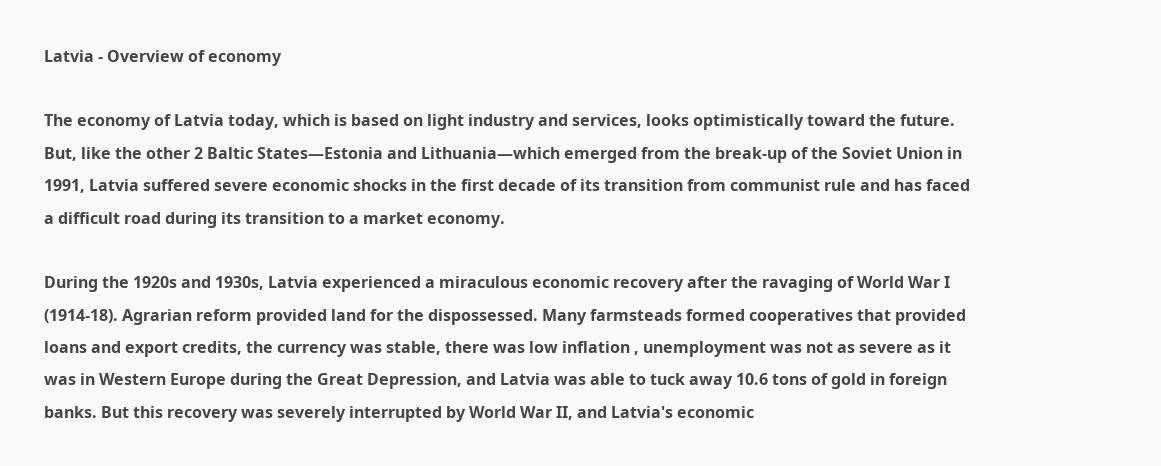Latvia - Overview of economy

The economy of Latvia today, which is based on light industry and services, looks optimistically toward the future. But, like the other 2 Baltic States—Estonia and Lithuania—which emerged from the break-up of the Soviet Union in 1991, Latvia suffered severe economic shocks in the first decade of its transition from communist rule and has faced a difficult road during its transition to a market economy.

During the 1920s and 1930s, Latvia experienced a miraculous economic recovery after the ravaging of World War I (1914-18). Agrarian reform provided land for the dispossessed. Many farmsteads formed cooperatives that provided loans and export credits, the currency was stable, there was low inflation , unemployment was not as severe as it was in Western Europe during the Great Depression, and Latvia was able to tuck away 10.6 tons of gold in foreign banks. But this recovery was severely interrupted by World War II, and Latvia's economic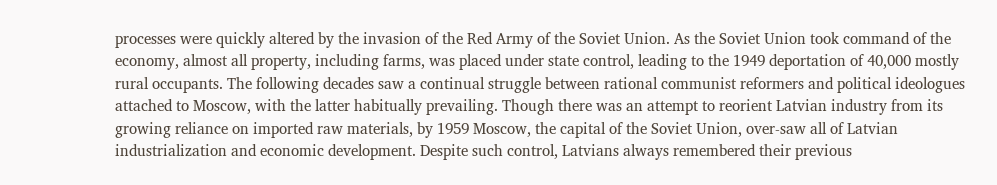processes were quickly altered by the invasion of the Red Army of the Soviet Union. As the Soviet Union took command of the economy, almost all property, including farms, was placed under state control, leading to the 1949 deportation of 40,000 mostly rural occupants. The following decades saw a continual struggle between rational communist reformers and political ideologues attached to Moscow, with the latter habitually prevailing. Though there was an attempt to reorient Latvian industry from its growing reliance on imported raw materials, by 1959 Moscow, the capital of the Soviet Union, over-saw all of Latvian industrialization and economic development. Despite such control, Latvians always remembered their previous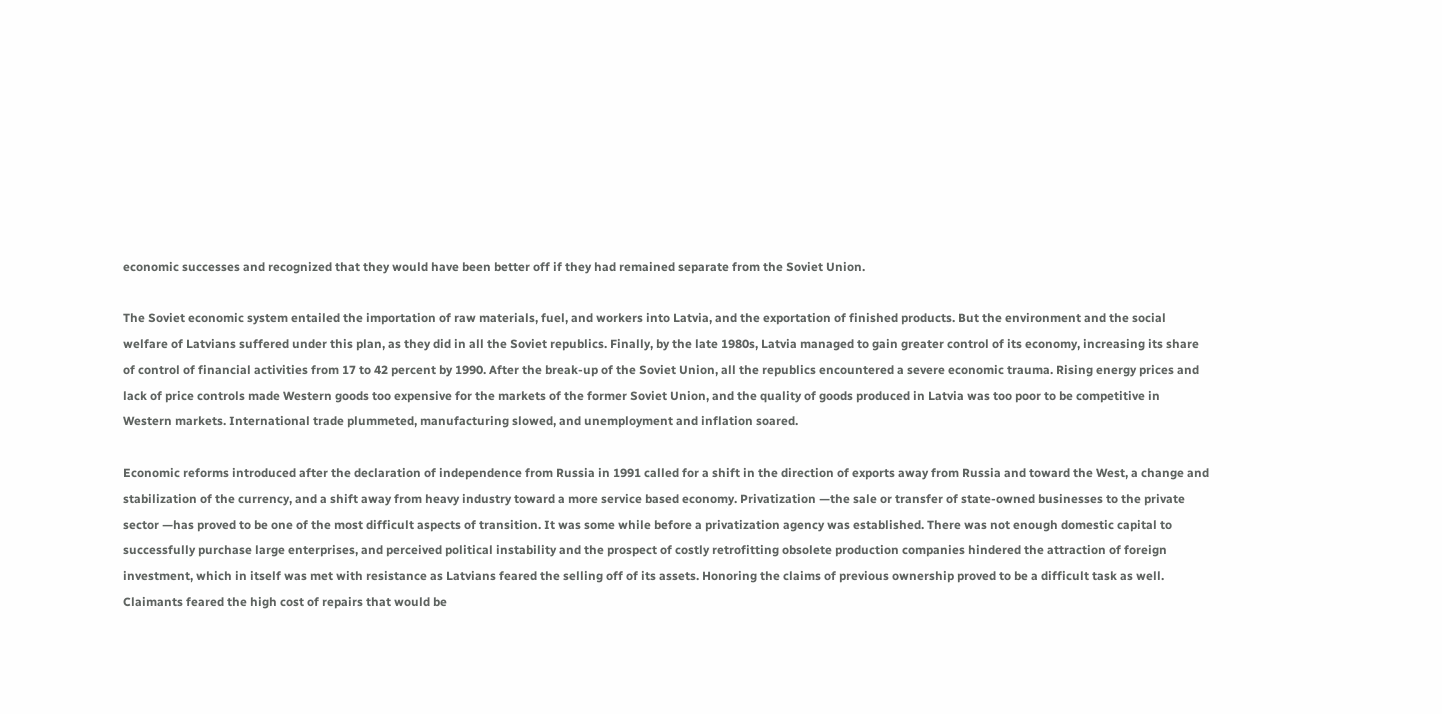economic successes and recognized that they would have been better off if they had remained separate from the Soviet Union.

The Soviet economic system entailed the importation of raw materials, fuel, and workers into Latvia, and the exportation of finished products. But the environment and the social welfare of Latvians suffered under this plan, as they did in all the Soviet republics. Finally, by the late 1980s, Latvia managed to gain greater control of its economy, increasing its share of control of financial activities from 17 to 42 percent by 1990. After the break-up of the Soviet Union, all the republics encountered a severe economic trauma. Rising energy prices and lack of price controls made Western goods too expensive for the markets of the former Soviet Union, and the quality of goods produced in Latvia was too poor to be competitive in Western markets. International trade plummeted, manufacturing slowed, and unemployment and inflation soared.

Economic reforms introduced after the declaration of independence from Russia in 1991 called for a shift in the direction of exports away from Russia and toward the West, a change and stabilization of the currency, and a shift away from heavy industry toward a more service based economy. Privatization —the sale or transfer of state-owned businesses to the private sector —has proved to be one of the most difficult aspects of transition. It was some while before a privatization agency was established. There was not enough domestic capital to successfully purchase large enterprises, and perceived political instability and the prospect of costly retrofitting obsolete production companies hindered the attraction of foreign investment, which in itself was met with resistance as Latvians feared the selling off of its assets. Honoring the claims of previous ownership proved to be a difficult task as well. Claimants feared the high cost of repairs that would be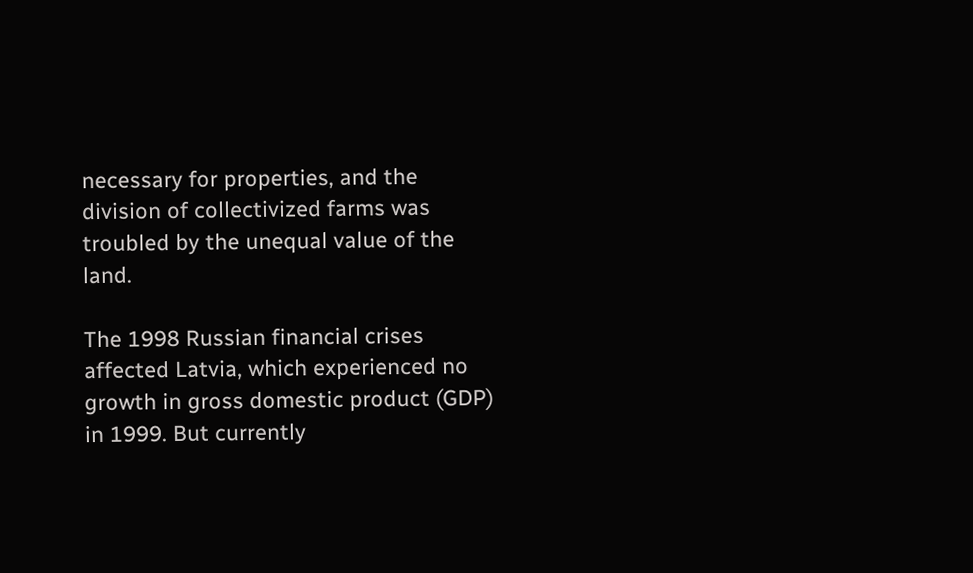necessary for properties, and the division of collectivized farms was troubled by the unequal value of the land.

The 1998 Russian financial crises affected Latvia, which experienced no growth in gross domestic product (GDP) in 1999. But currently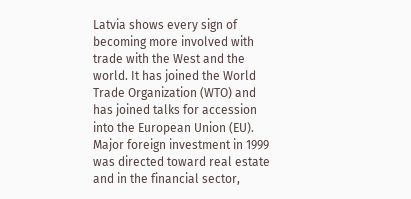Latvia shows every sign of becoming more involved with trade with the West and the world. It has joined the World Trade Organization (WTO) and has joined talks for accession into the European Union (EU). Major foreign investment in 1999 was directed toward real estate and in the financial sector,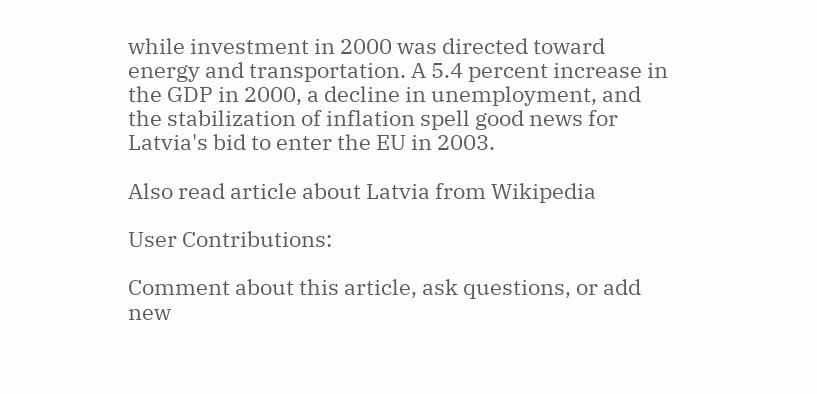while investment in 2000 was directed toward energy and transportation. A 5.4 percent increase in the GDP in 2000, a decline in unemployment, and the stabilization of inflation spell good news for Latvia's bid to enter the EU in 2003.

Also read article about Latvia from Wikipedia

User Contributions:

Comment about this article, ask questions, or add new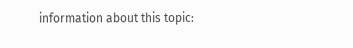information about this topic: